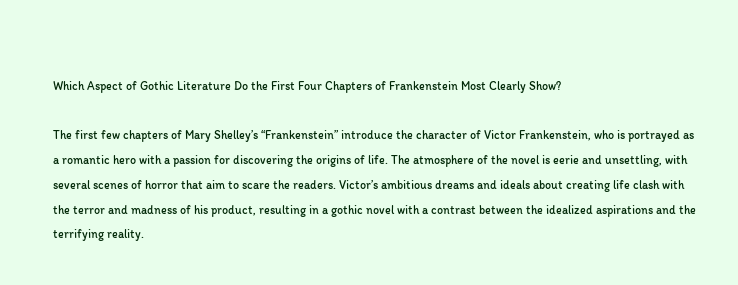Which Aspect of Gothic Literature Do the First Four Chapters of Frankenstein Most Clearly Show?

The first few chapters of Mary Shelley’s “Frankenstein” introduce the character of Victor Frankenstein, who is portrayed as a romantic hero with a passion for discovering the origins of life. The atmosphere of the novel is eerie and unsettling, with several scenes of horror that aim to scare the readers. Victor’s ambitious dreams and ideals about creating life clash with the terror and madness of his product, resulting in a gothic novel with a contrast between the idealized aspirations and the terrifying reality.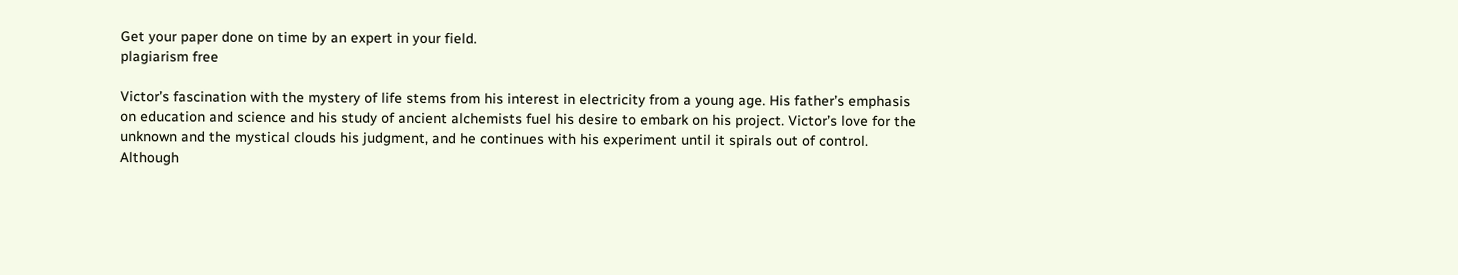Get your paper done on time by an expert in your field.
plagiarism free

Victor’s fascination with the mystery of life stems from his interest in electricity from a young age. His father’s emphasis on education and science and his study of ancient alchemists fuel his desire to embark on his project. Victor’s love for the unknown and the mystical clouds his judgment, and he continues with his experiment until it spirals out of control. Although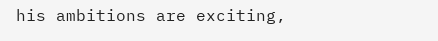his ambitions are exciting,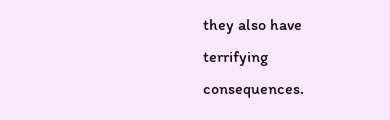they also have terrifying consequences.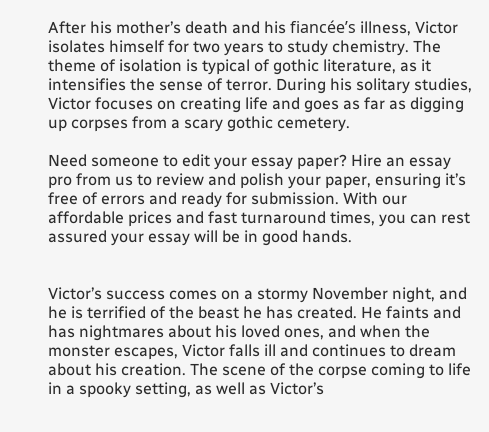After his mother’s death and his fiancée’s illness, Victor isolates himself for two years to study chemistry. The theme of isolation is typical of gothic literature, as it intensifies the sense of terror. During his solitary studies, Victor focuses on creating life and goes as far as digging up corpses from a scary gothic cemetery.

Need someone to edit your essay paper? Hire an essay pro from us to review and polish your paper, ensuring it’s free of errors and ready for submission. With our affordable prices and fast turnaround times, you can rest assured your essay will be in good hands.


Victor’s success comes on a stormy November night, and he is terrified of the beast he has created. He faints and has nightmares about his loved ones, and when the monster escapes, Victor falls ill and continues to dream about his creation. The scene of the corpse coming to life in a spooky setting, as well as Victor’s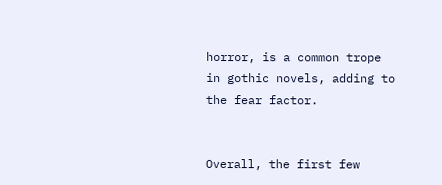horror, is a common trope in gothic novels, adding to the fear factor.


Overall, the first few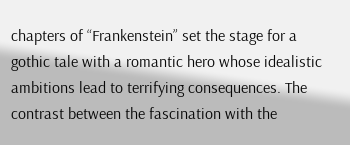chapters of “Frankenstein” set the stage for a gothic tale with a romantic hero whose idealistic ambitions lead to terrifying consequences. The contrast between the fascination with the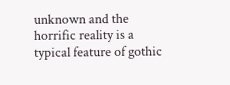unknown and the horrific reality is a typical feature of gothic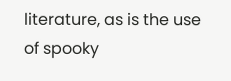literature, as is the use of spooky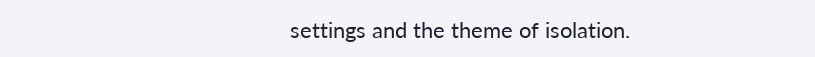settings and the theme of isolation.